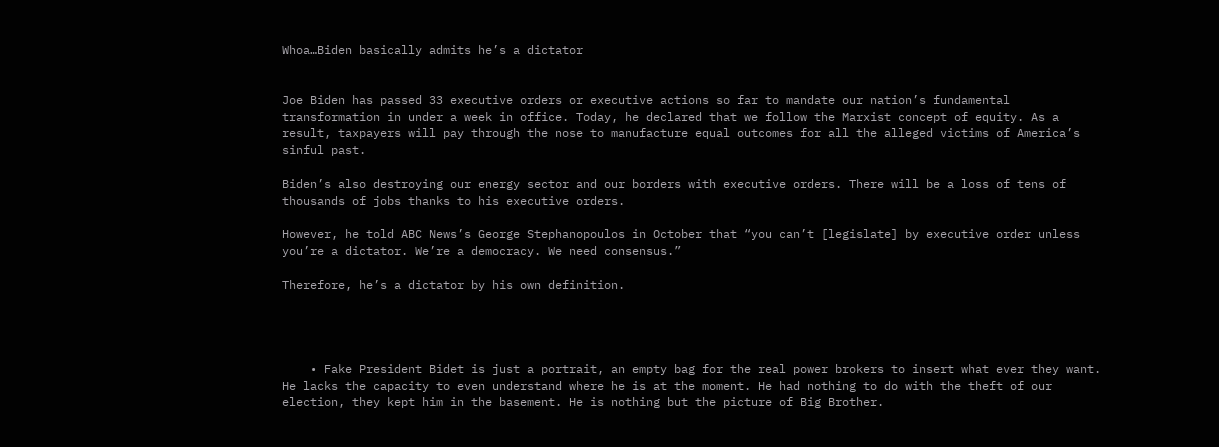Whoa…Biden basically admits he’s a dictator


Joe Biden has passed 33 executive orders or executive actions so far to mandate our nation’s fundamental transformation in under a week in office. Today, he declared that we follow the Marxist concept of equity. As a result, taxpayers will pay through the nose to manufacture equal outcomes for all the alleged victims of America’s sinful past.

Biden’s also destroying our energy sector and our borders with executive orders. There will be a loss of tens of thousands of jobs thanks to his executive orders.

However, he told ABC News’s George Stephanopoulos in October that “you can’t [legislate] by executive order unless you’re a dictator. We’re a democracy. We need consensus.”

Therefore, he’s a dictator by his own definition.




    • Fake President Bidet is just a portrait, an empty bag for the real power brokers to insert what ever they want. He lacks the capacity to even understand where he is at the moment. He had nothing to do with the theft of our election, they kept him in the basement. He is nothing but the picture of Big Brother.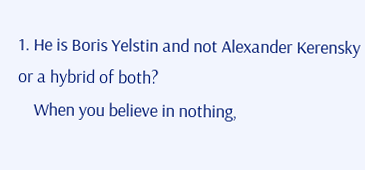1. He is Boris Yelstin and not Alexander Kerensky or a hybrid of both?
    When you believe in nothing,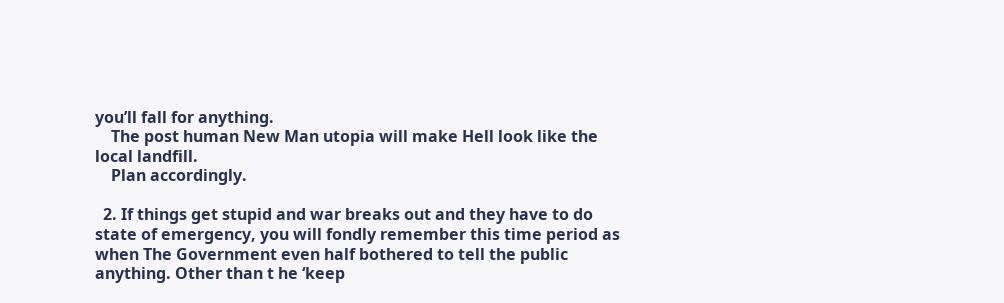you’ll fall for anything.
    The post human New Man utopia will make Hell look like the local landfill.
    Plan accordingly.

  2. If things get stupid and war breaks out and they have to do state of emergency, you will fondly remember this time period as when The Government even half bothered to tell the public anything. Other than t he ‘keep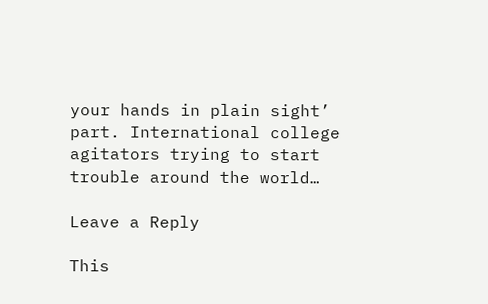your hands in plain sight’ part. International college agitators trying to start trouble around the world…

Leave a Reply

This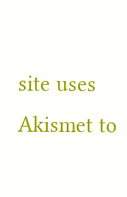site uses Akismet to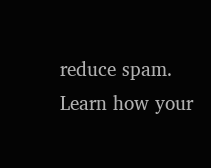reduce spam. Learn how your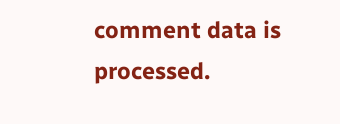comment data is processed.